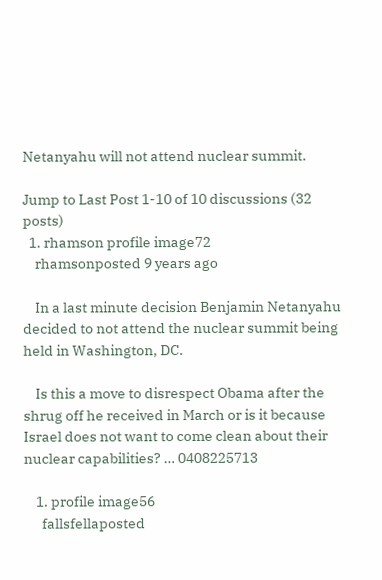Netanyahu will not attend nuclear summit.

Jump to Last Post 1-10 of 10 discussions (32 posts)
  1. rhamson profile image72
    rhamsonposted 9 years ago

    In a last minute decision Benjamin Netanyahu decided to not attend the nuclear summit being held in Washington, DC.

    Is this a move to disrespect Obama after the shrug off he received in March or is it because Israel does not want to come clean about their nuclear capabilities? … 0408225713

    1. profile image56
      fallsfellaposted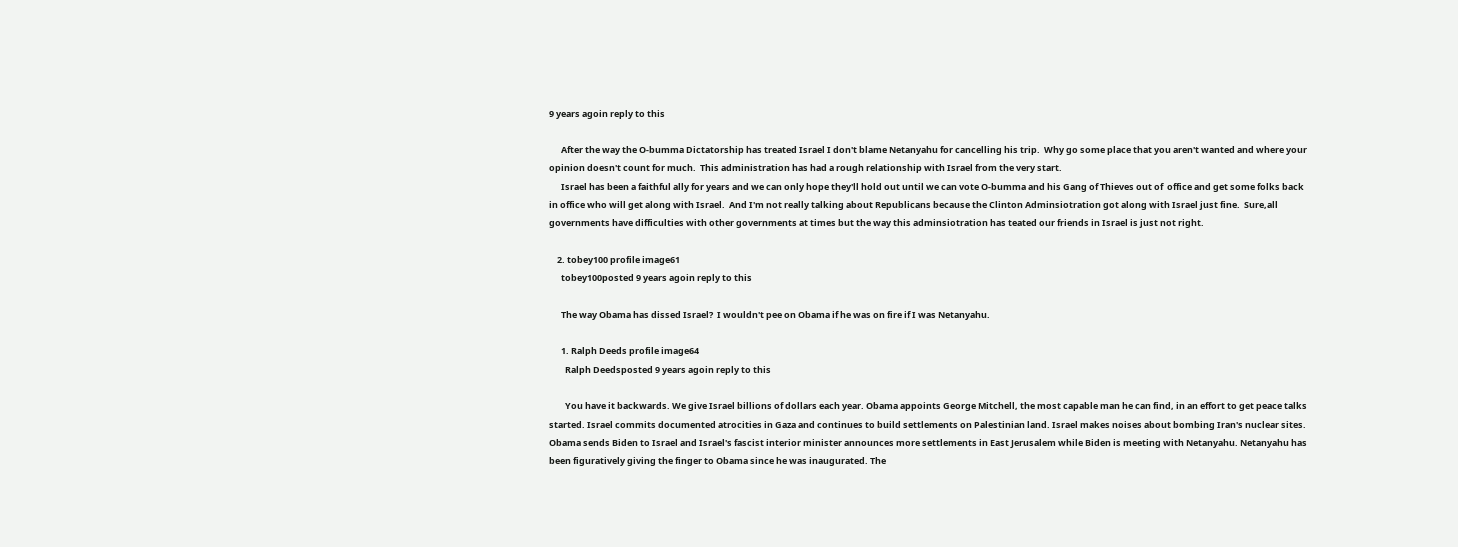9 years agoin reply to this

      After the way the O-bumma Dictatorship has treated Israel I don't blame Netanyahu for cancelling his trip.  Why go some place that you aren't wanted and where your opinion doesn't count for much.  This administration has had a rough relationship with Israel from the very start.
      Israel has been a faithful ally for years and we can only hope they'll hold out until we can vote O-bumma and his Gang of Thieves out of  office and get some folks back in office who will get along with Israel.  And I'm not really talking about Republicans because the Clinton Adminsiotration got along with Israel just fine.  Sure,all governments have difficulties with other governments at times but the way this adminsiotration has teated our friends in Israel is just not right.

    2. tobey100 profile image61
      tobey100posted 9 years agoin reply to this

      The way Obama has dissed Israel?  I wouldn't pee on Obama if he was on fire if I was Netanyahu.

      1. Ralph Deeds profile image64
        Ralph Deedsposted 9 years agoin reply to this

        You have it backwards. We give Israel billions of dollars each year. Obama appoints George Mitchell, the most capable man he can find, in an effort to get peace talks started. Israel commits documented atrocities in Gaza and continues to build settlements on Palestinian land. Israel makes noises about bombing Iran's nuclear sites. Obama sends Biden to Israel and Israel's fascist interior minister announces more settlements in East Jerusalem while Biden is meeting with Netanyahu. Netanyahu has been figuratively giving the finger to Obama since he was inaugurated. The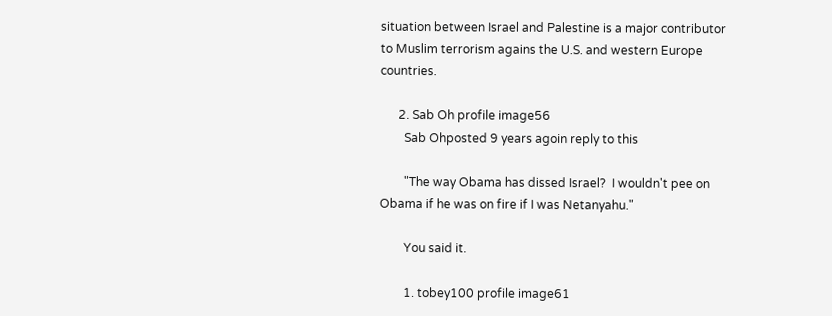situation between Israel and Palestine is a major contributor to Muslim terrorism agains the U.S. and western Europe countries.

      2. Sab Oh profile image56
        Sab Ohposted 9 years agoin reply to this

        "The way Obama has dissed Israel?  I wouldn't pee on Obama if he was on fire if I was Netanyahu."

        You said it.

        1. tobey100 profile image61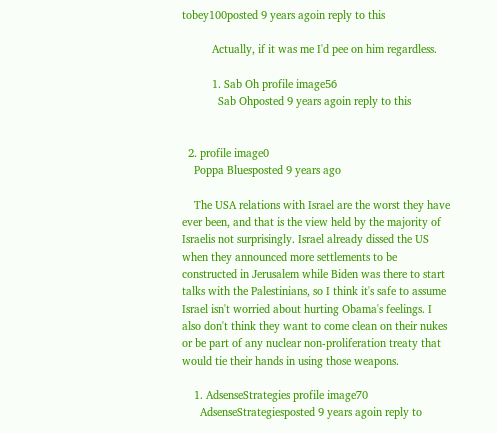tobey100posted 9 years agoin reply to this

          Actually, if it was me I'd pee on him regardless.

          1. Sab Oh profile image56
            Sab Ohposted 9 years agoin reply to this


  2. profile image0
    Poppa Bluesposted 9 years ago

    The USA relations with Israel are the worst they have ever been, and that is the view held by the majority of Israelis not surprisingly. Israel already dissed the US when they announced more settlements to be constructed in Jerusalem while Biden was there to start talks with the Palestinians, so I think it's safe to assume Israel isn't worried about hurting Obama's feelings. I also don't think they want to come clean on their nukes or be part of any nuclear non-proliferation treaty that would tie their hands in using those weapons.

    1. AdsenseStrategies profile image70
      AdsenseStrategiesposted 9 years agoin reply to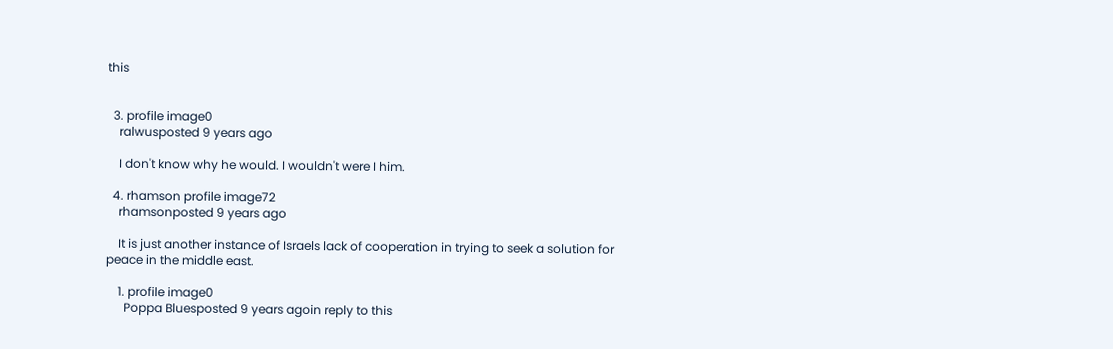this


  3. profile image0
    ralwusposted 9 years ago

    I don't know why he would. I wouldn't were I him.

  4. rhamson profile image72
    rhamsonposted 9 years ago

    It is just another instance of Israels lack of cooperation in trying to seek a solution for peace in the middle east.

    1. profile image0
      Poppa Bluesposted 9 years agoin reply to this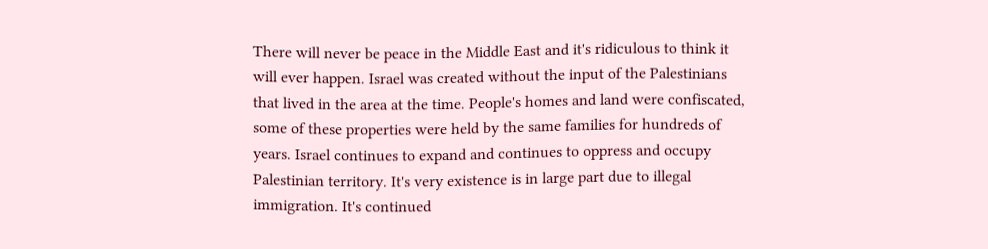There will never be peace in the Middle East and it's ridiculous to think it will ever happen. Israel was created without the input of the Palestinians that lived in the area at the time. People's homes and land were confiscated, some of these properties were held by the same families for hundreds of years. Israel continues to expand and continues to oppress and occupy Palestinian territory. It's very existence is in large part due to illegal immigration. It's continued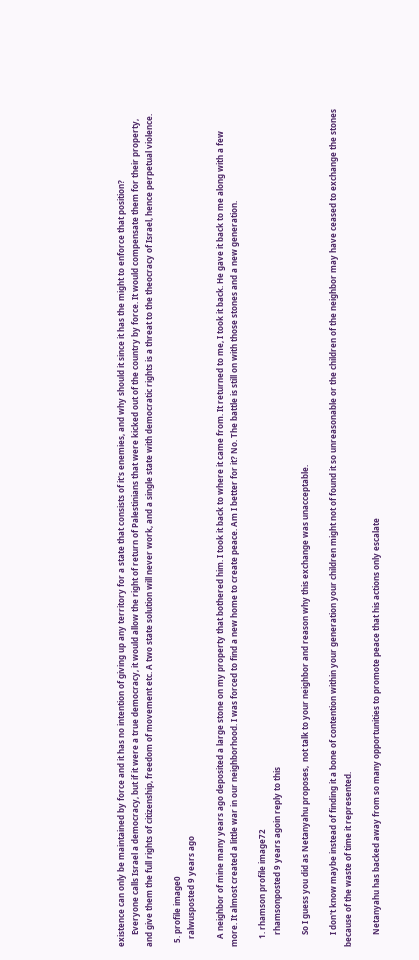existence can only be maintained by force and it has no intention of giving up any territory for a state that consists of it's enemies, and why should it since it has the might to enforce that position?
      Everyone calls Israel a democracy, but if it were a true democracy, it would allow the right of return of Palestinians that were kicked out of the country by force. It would compensate them for their property, and give them the full rights of citizenship, freedom of movement etc. A two state solution will never work, and a single state with democratic rights is a threat to the theocracy of Israel, hence perpetual violence.

  5. profile image0
    ralwusposted 9 years ago

    A neighbor of mine many years ago deposited a large stone on my property that bothered him. I took it back to where it came from. It returned to me, I took it back. He gave it back to me along with a few more. It almost created a little war in our neighborhood. I was forced to find a new home to create peace. Am I better for it? No. The battle is still on with those stones and a new generation.

    1. rhamson profile image72
      rhamsonposted 9 years agoin reply to this

      So I guess you did as Netanyahu proposes,  not talk to your neighbor and reason why this exchange was unacceptable.

      I don't know maybe instead of finding it a bone of contention within your generation your children might not of found it so unreasonable or the children of the neighbor may have ceased to exchange the stones because of the waste of time it represented.

      Netanyahu has backed away from so many opportunities to promote peace that his actions only escalate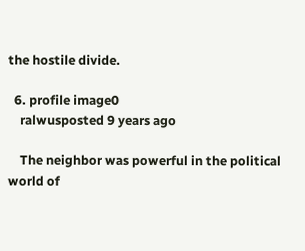the hostile divide.

  6. profile image0
    ralwusposted 9 years ago

    The neighbor was powerful in the political world of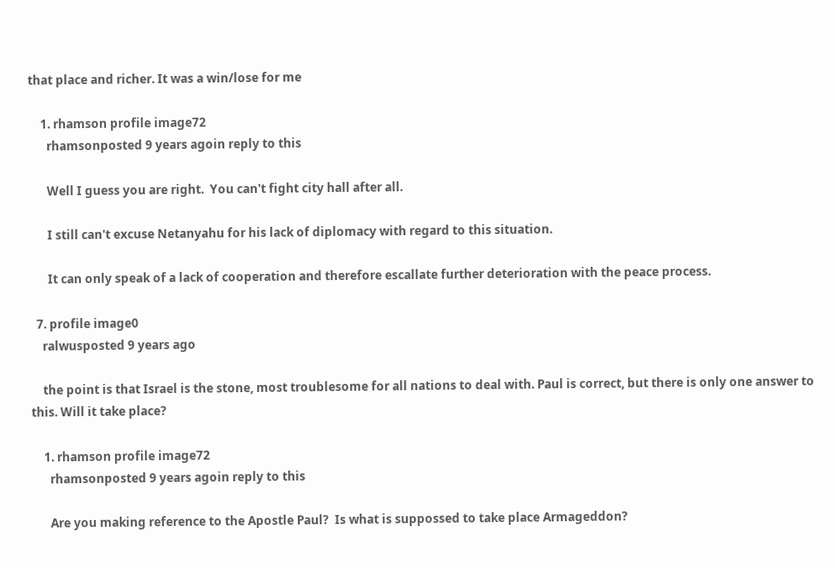that place and richer. It was a win/lose for me

    1. rhamson profile image72
      rhamsonposted 9 years agoin reply to this

      Well I guess you are right.  You can't fight city hall after all.

      I still can't excuse Netanyahu for his lack of diplomacy with regard to this situation.

      It can only speak of a lack of cooperation and therefore escallate further deterioration with the peace process.

  7. profile image0
    ralwusposted 9 years ago

    the point is that Israel is the stone, most troublesome for all nations to deal with. Paul is correct, but there is only one answer to this. Will it take place?

    1. rhamson profile image72
      rhamsonposted 9 years agoin reply to this

      Are you making reference to the Apostle Paul?  Is what is suppossed to take place Armageddon?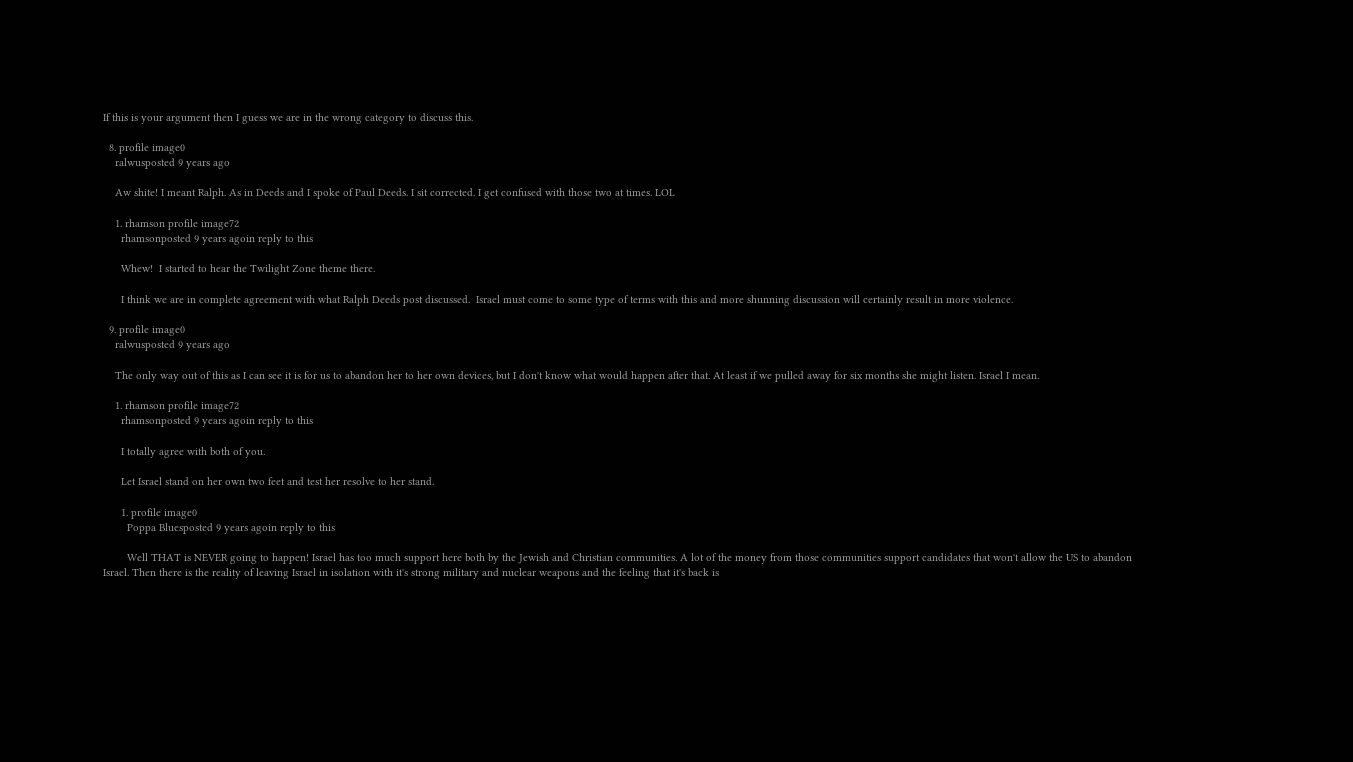If this is your argument then I guess we are in the wrong category to discuss this.

  8. profile image0
    ralwusposted 9 years ago

    Aw shite! I meant Ralph. As in Deeds and I spoke of Paul Deeds. I sit corrected. I get confused with those two at times. LOL

    1. rhamson profile image72
      rhamsonposted 9 years agoin reply to this

      Whew!  I started to hear the Twilight Zone theme there.

      I think we are in complete agreement with what Ralph Deeds post discussed.  Israel must come to some type of terms with this and more shunning discussion will certainly result in more violence.

  9. profile image0
    ralwusposted 9 years ago

    The only way out of this as I can see it is for us to abandon her to her own devices, but I don't know what would happen after that. At least if we pulled away for six months she might listen. Israel I mean.

    1. rhamson profile image72
      rhamsonposted 9 years agoin reply to this

      I totally agree with both of you.

      Let Israel stand on her own two feet and test her resolve to her stand.

      1. profile image0
        Poppa Bluesposted 9 years agoin reply to this

        Well THAT is NEVER going to happen! Israel has too much support here both by the Jewish and Christian communities. A lot of the money from those communities support candidates that won't allow the US to abandon Israel. Then there is the reality of leaving Israel in isolation with it's strong military and nuclear weapons and the feeling that it's back is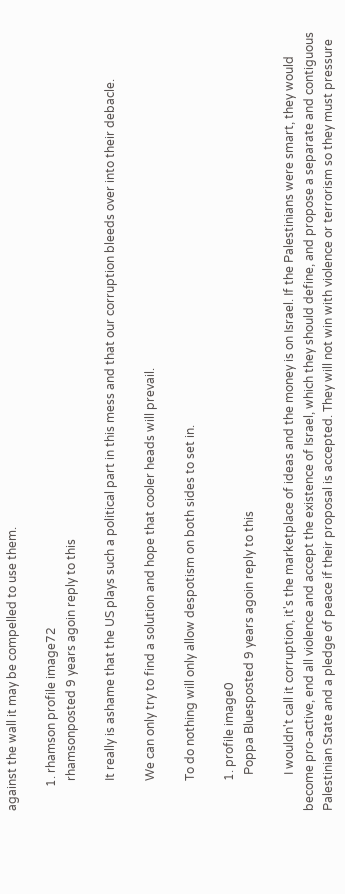against the wall it may be compelled to use them.

        1. rhamson profile image72
          rhamsonposted 9 years agoin reply to this

          It really is ashame that the US plays such a political part in this mess and that our corruption bleeds over into their debacle.

          We can only try to find a solution and hope that cooler heads will prevail.

          To do nothing will only allow despotism on both sides to set in.

          1. profile image0
            Poppa Bluesposted 9 years agoin reply to this

            I wouldn't call it corruption, it's the marketplace of ideas and the money is on Israel. If the Palestinians were smart, they would become pro-active, end all violence and accept the existence of Israel, which they should define, and propose a separate and contiguous Palestinian State and a pledge of peace if their proposal is accepted. They will not win with violence or terrorism so they must pressure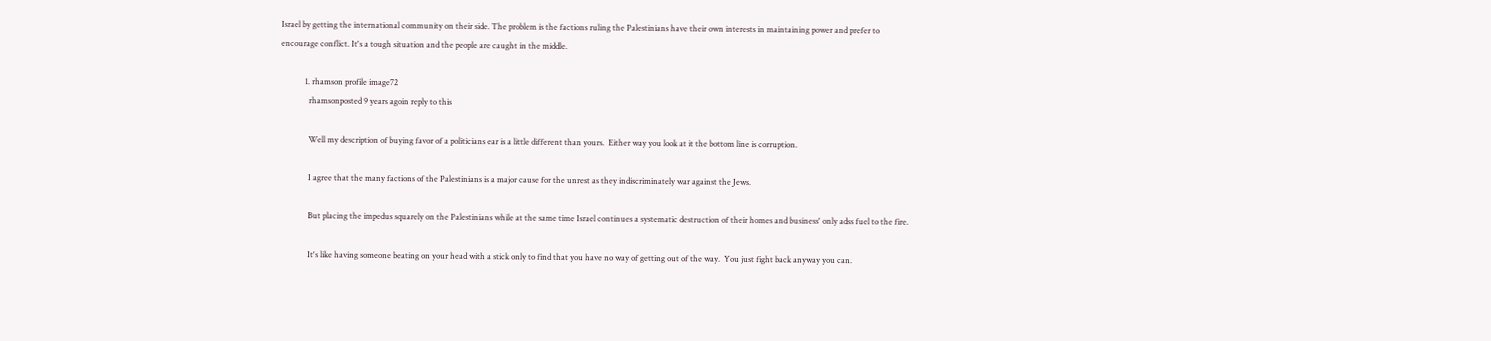Israel by getting the international community on their side. The problem is the factions ruling the Palestinians have their own interests in maintaining power and prefer to encourage conflict. It's a tough situation and the people are caught in the middle.

            1. rhamson profile image72
              rhamsonposted 9 years agoin reply to this

              Well my description of buying favor of a politicians ear is a little different than yours.  Either way you look at it the bottom line is corruption.

              I agree that the many factions of the Palestinians is a major cause for the unrest as they indiscriminately war against the Jews.

              But placing the impedus squarely on the Palestinians while at the same time Israel continues a systematic destruction of their homes and business' only adss fuel to the fire.

              It's like having someone beating on your head with a stick only to find that you have no way of getting out of the way.  You just fight back anyway you can.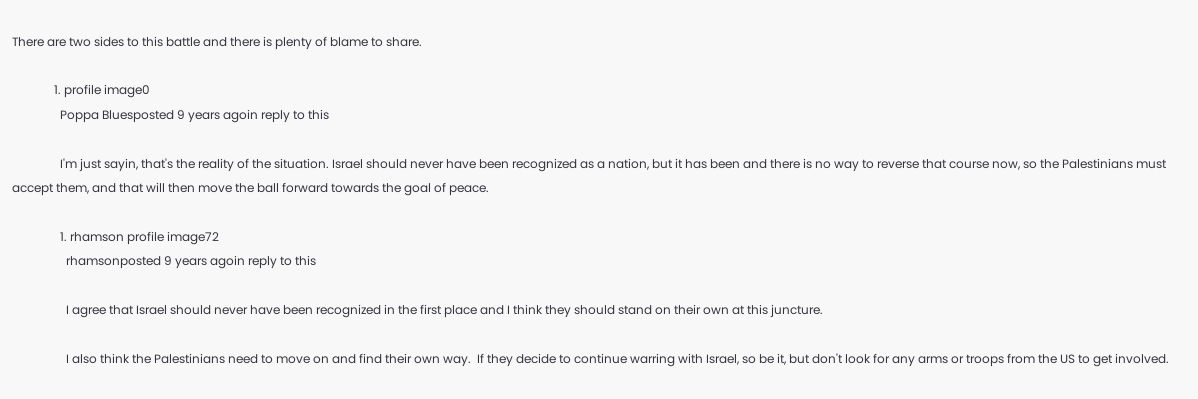There are two sides to this battle and there is plenty of blame to share.

              1. profile image0
                Poppa Bluesposted 9 years agoin reply to this

                I'm just sayin, that's the reality of the situation. Israel should never have been recognized as a nation, but it has been and there is no way to reverse that course now, so the Palestinians must accept them, and that will then move the ball forward towards the goal of peace.

                1. rhamson profile image72
                  rhamsonposted 9 years agoin reply to this

                  I agree that Israel should never have been recognized in the first place and I think they should stand on their own at this juncture.

                  I also think the Palestinians need to move on and find their own way.  If they decide to continue warring with Israel, so be it, but don't look for any arms or troops from the US to get involved.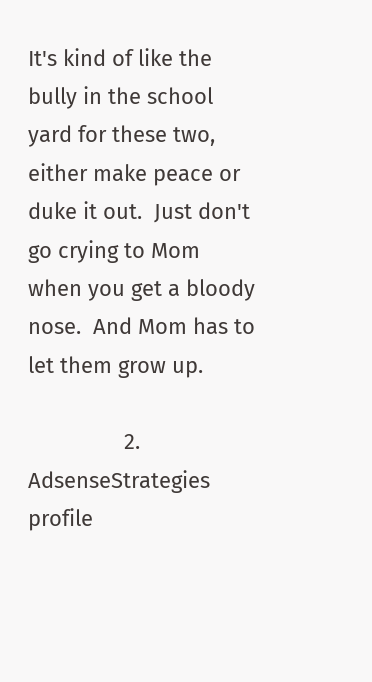It's kind of like the bully in the school yard for these two, either make peace or duke it out.  Just don't go crying to Mom when you get a bloody nose.  And Mom has to let them grow up.

                2. AdsenseStrategies profile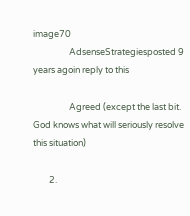image70
                  AdsenseStrategiesposted 9 years agoin reply to this

                  Agreed (except the last bit. God knows what will seriously resolve this situation)

        2.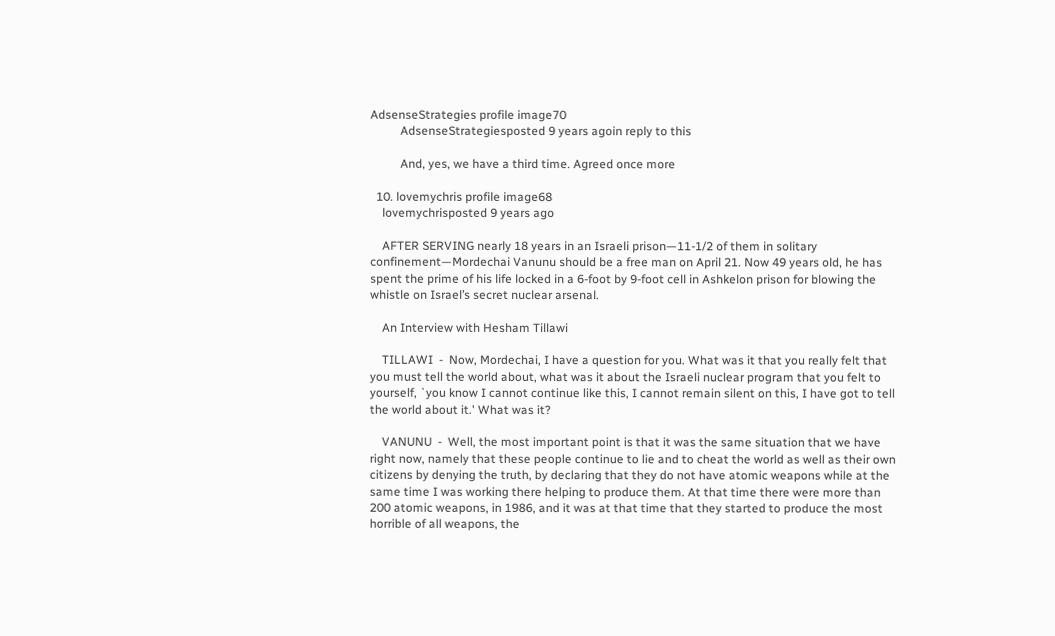AdsenseStrategies profile image70
          AdsenseStrategiesposted 9 years agoin reply to this

          And, yes, we have a third time. Agreed once more

  10. lovemychris profile image68
    lovemychrisposted 9 years ago

    AFTER SERVING nearly 18 years in an Israeli prison—11-1/2 of them in solitary confinement—Mordechai Vanunu should be a free man on April 21. Now 49 years old, he has spent the prime of his life locked in a 6-foot by 9-foot cell in Ashkelon prison for blowing the whistle on Israel’s secret nuclear arsenal.

    An Interview with Hesham Tillawi

    TILLAWI  -  Now, Mordechai, I have a question for you. What was it that you really felt that you must tell the world about, what was it about the Israeli nuclear program that you felt to yourself, `you know I cannot continue like this, I cannot remain silent on this, I have got to tell the world about it.' What was it?

    VANUNU  -  Well, the most important point is that it was the same situation that we have right now, namely that these people continue to lie and to cheat the world as well as their own citizens by denying the truth, by declaring that they do not have atomic weapons while at the same time I was working there helping to produce them. At that time there were more than 200 atomic weapons, in 1986, and it was at that time that they started to produce the most horrible of all weapons, the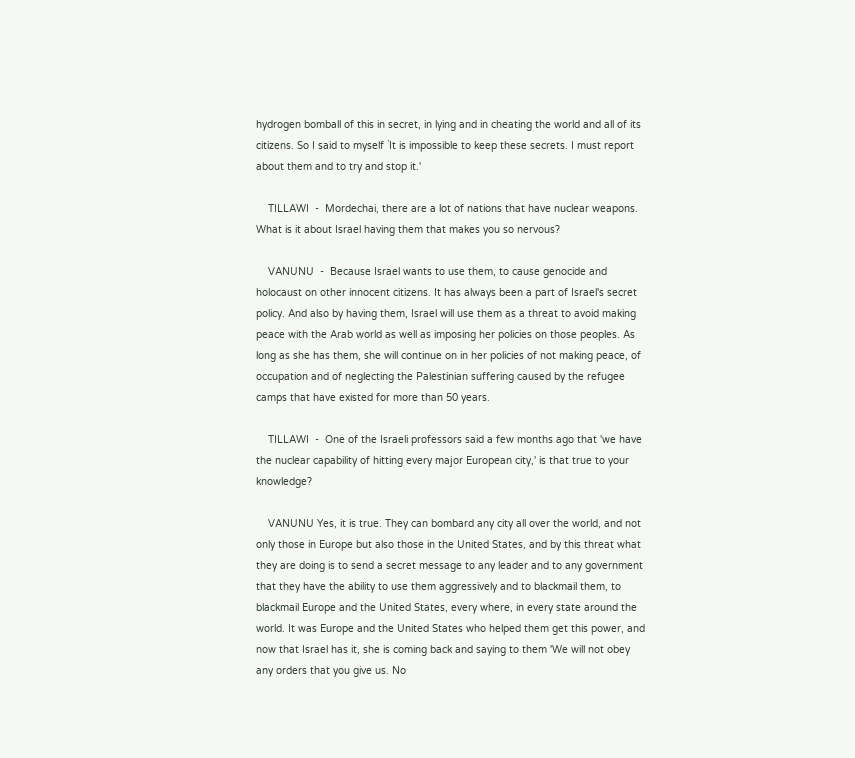hydrogen bomball of this in secret, in lying and in cheating the world and all of its citizens. So I said to myself `It is impossible to keep these secrets. I must report about them and to try and stop it.'

    TILLAWI  -  Mordechai, there are a lot of nations that have nuclear weapons. What is it about Israel having them that makes you so nervous?

    VANUNU  -  Because Israel wants to use them, to cause genocide and holocaust on other innocent citizens. It has always been a part of Israel's secret policy. And also by having them, Israel will use them as a threat to avoid making peace with the Arab world as well as imposing her policies on those peoples. As long as she has them, she will continue on in her policies of not making peace, of occupation and of neglecting the Palestinian suffering caused by the refugee camps that have existed for more than 50 years.

    TILLAWI  -  One of the Israeli professors said a few months ago that 'we have the nuclear capability of hitting every major European city,' is that true to your knowledge?

    VANUNU Yes, it is true. They can bombard any city all over the world, and not only those in Europe but also those in the United States, and by this threat what they are doing is to send a secret message to any leader and to any government that they have the ability to use them aggressively and to blackmail them, to blackmail Europe and the United States, every where, in every state around the world. It was Europe and the United States who helped them get this power, and now that Israel has it, she is coming back and saying to them 'We will not obey any orders that you give us. No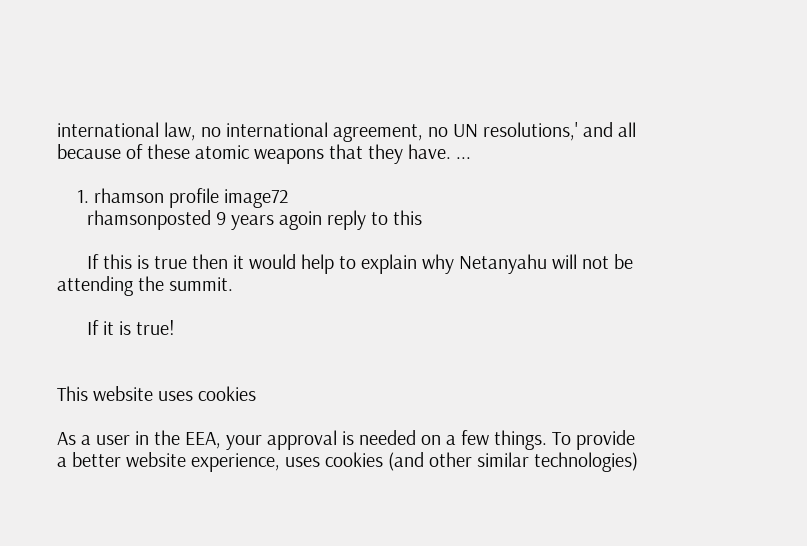international law, no international agreement, no UN resolutions,' and all because of these atomic weapons that they have. ...

    1. rhamson profile image72
      rhamsonposted 9 years agoin reply to this

      If this is true then it would help to explain why Netanyahu will not be attending the summit.

      If it is true!


This website uses cookies

As a user in the EEA, your approval is needed on a few things. To provide a better website experience, uses cookies (and other similar technologies)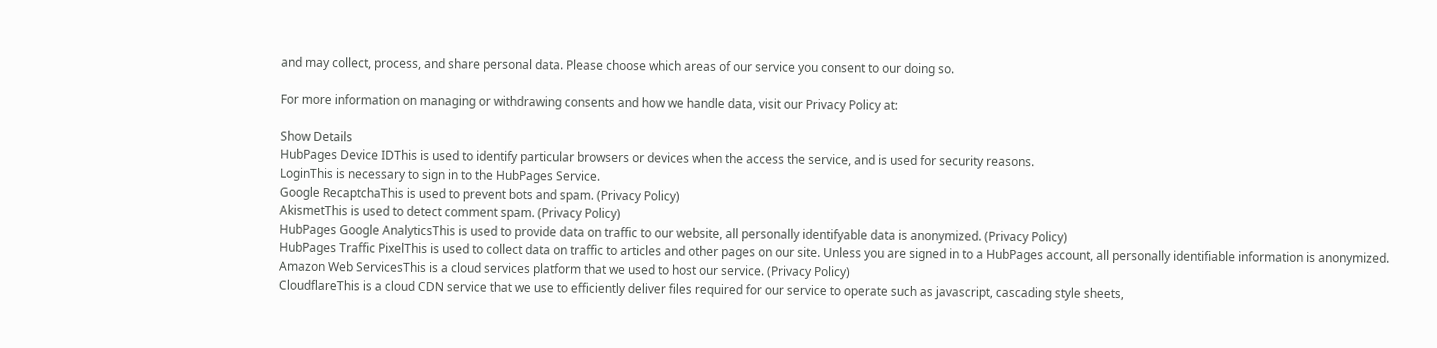and may collect, process, and share personal data. Please choose which areas of our service you consent to our doing so.

For more information on managing or withdrawing consents and how we handle data, visit our Privacy Policy at:

Show Details
HubPages Device IDThis is used to identify particular browsers or devices when the access the service, and is used for security reasons.
LoginThis is necessary to sign in to the HubPages Service.
Google RecaptchaThis is used to prevent bots and spam. (Privacy Policy)
AkismetThis is used to detect comment spam. (Privacy Policy)
HubPages Google AnalyticsThis is used to provide data on traffic to our website, all personally identifyable data is anonymized. (Privacy Policy)
HubPages Traffic PixelThis is used to collect data on traffic to articles and other pages on our site. Unless you are signed in to a HubPages account, all personally identifiable information is anonymized.
Amazon Web ServicesThis is a cloud services platform that we used to host our service. (Privacy Policy)
CloudflareThis is a cloud CDN service that we use to efficiently deliver files required for our service to operate such as javascript, cascading style sheets,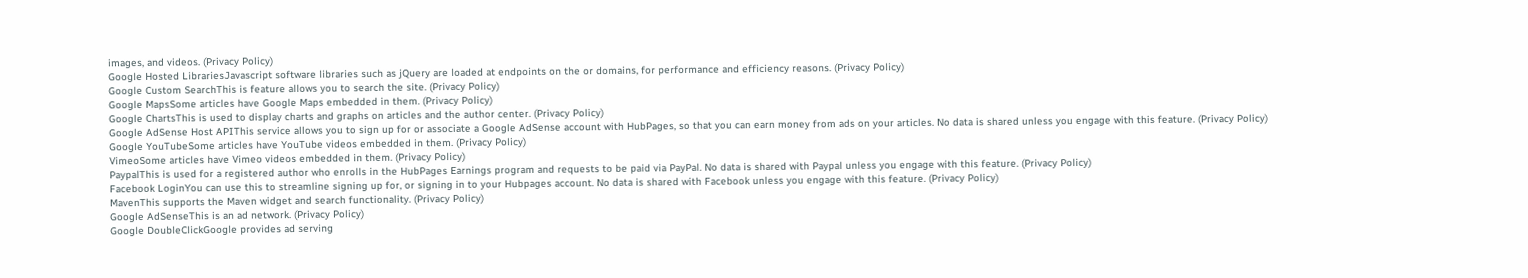images, and videos. (Privacy Policy)
Google Hosted LibrariesJavascript software libraries such as jQuery are loaded at endpoints on the or domains, for performance and efficiency reasons. (Privacy Policy)
Google Custom SearchThis is feature allows you to search the site. (Privacy Policy)
Google MapsSome articles have Google Maps embedded in them. (Privacy Policy)
Google ChartsThis is used to display charts and graphs on articles and the author center. (Privacy Policy)
Google AdSense Host APIThis service allows you to sign up for or associate a Google AdSense account with HubPages, so that you can earn money from ads on your articles. No data is shared unless you engage with this feature. (Privacy Policy)
Google YouTubeSome articles have YouTube videos embedded in them. (Privacy Policy)
VimeoSome articles have Vimeo videos embedded in them. (Privacy Policy)
PaypalThis is used for a registered author who enrolls in the HubPages Earnings program and requests to be paid via PayPal. No data is shared with Paypal unless you engage with this feature. (Privacy Policy)
Facebook LoginYou can use this to streamline signing up for, or signing in to your Hubpages account. No data is shared with Facebook unless you engage with this feature. (Privacy Policy)
MavenThis supports the Maven widget and search functionality. (Privacy Policy)
Google AdSenseThis is an ad network. (Privacy Policy)
Google DoubleClickGoogle provides ad serving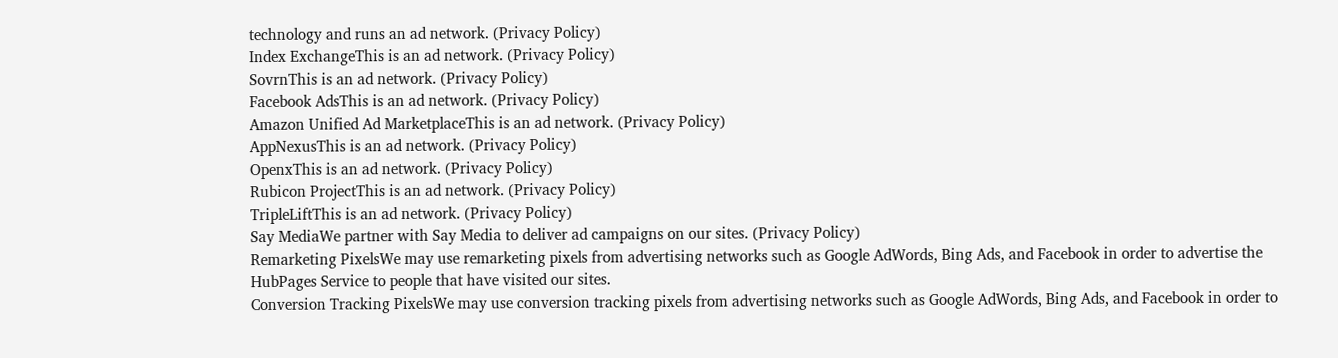technology and runs an ad network. (Privacy Policy)
Index ExchangeThis is an ad network. (Privacy Policy)
SovrnThis is an ad network. (Privacy Policy)
Facebook AdsThis is an ad network. (Privacy Policy)
Amazon Unified Ad MarketplaceThis is an ad network. (Privacy Policy)
AppNexusThis is an ad network. (Privacy Policy)
OpenxThis is an ad network. (Privacy Policy)
Rubicon ProjectThis is an ad network. (Privacy Policy)
TripleLiftThis is an ad network. (Privacy Policy)
Say MediaWe partner with Say Media to deliver ad campaigns on our sites. (Privacy Policy)
Remarketing PixelsWe may use remarketing pixels from advertising networks such as Google AdWords, Bing Ads, and Facebook in order to advertise the HubPages Service to people that have visited our sites.
Conversion Tracking PixelsWe may use conversion tracking pixels from advertising networks such as Google AdWords, Bing Ads, and Facebook in order to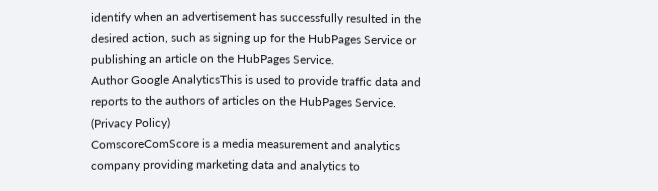identify when an advertisement has successfully resulted in the desired action, such as signing up for the HubPages Service or publishing an article on the HubPages Service.
Author Google AnalyticsThis is used to provide traffic data and reports to the authors of articles on the HubPages Service. (Privacy Policy)
ComscoreComScore is a media measurement and analytics company providing marketing data and analytics to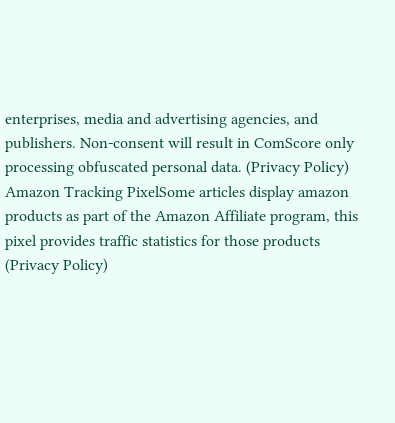enterprises, media and advertising agencies, and publishers. Non-consent will result in ComScore only processing obfuscated personal data. (Privacy Policy)
Amazon Tracking PixelSome articles display amazon products as part of the Amazon Affiliate program, this pixel provides traffic statistics for those products (Privacy Policy)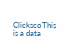ClickscoThis is a data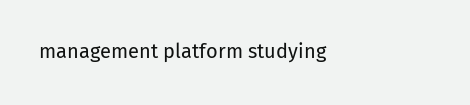management platform studying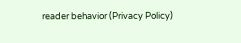reader behavior (Privacy Policy)